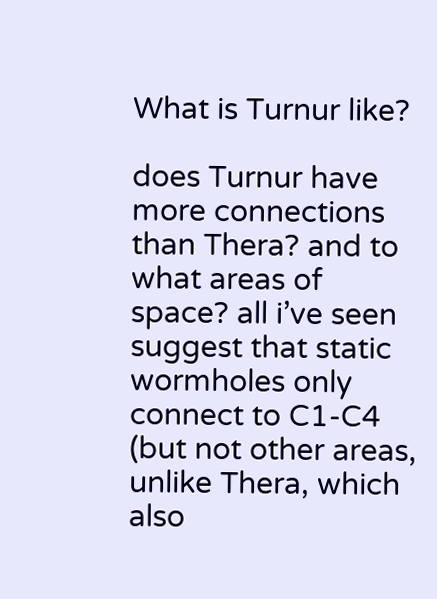What is Turnur like?

does Turnur have more connections than Thera? and to what areas of space? all i’ve seen suggest that static wormholes only connect to C1-C4 (but not other areas, unlike Thera, which also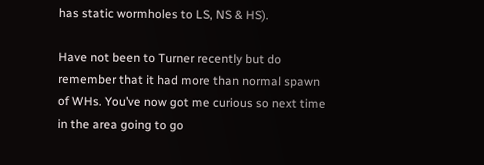has static wormholes to LS, NS & HS).

Have not been to Turner recently but do remember that it had more than normal spawn of WHs. You’ve now got me curious so next time in the area going to go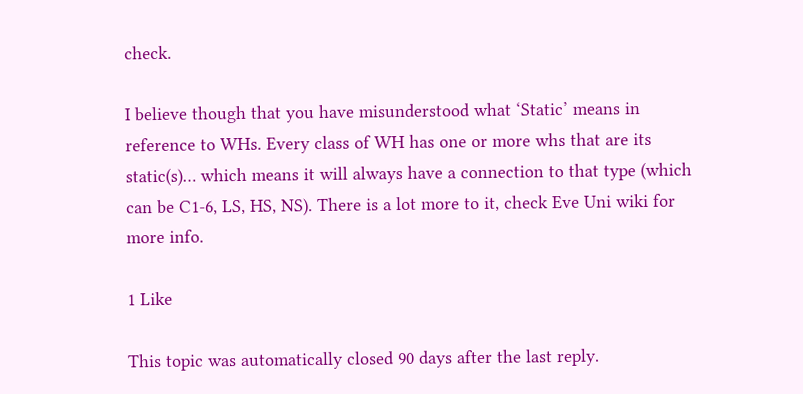check.

I believe though that you have misunderstood what ‘Static’ means in reference to WHs. Every class of WH has one or more whs that are its static(s)… which means it will always have a connection to that type (which can be C1-6, LS, HS, NS). There is a lot more to it, check Eve Uni wiki for more info.

1 Like

This topic was automatically closed 90 days after the last reply.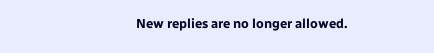New replies are no longer allowed.